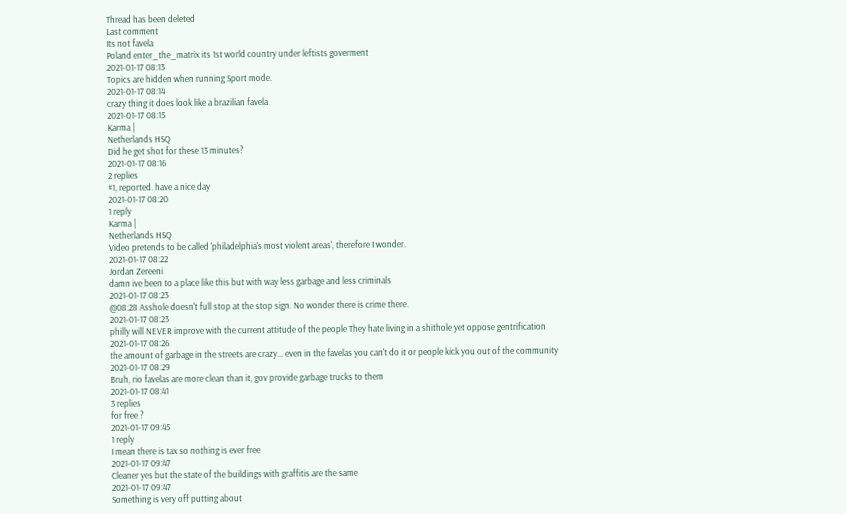Thread has been deleted
Last comment
Its not favela
Poland enter_the_matrix its 1st world country under leftists goverment
2021-01-17 08:13
Topics are hidden when running Sport mode.
2021-01-17 08:14
crazy thing it does look like a brazilian favela
2021-01-17 08:15
Karma |
Netherlands HSQ
Did he get shot for these 13 minutes?
2021-01-17 08:16
2 replies
#1, reported. have a nice day
2021-01-17 08:20
1 reply
Karma |
Netherlands HSQ
Video pretends to be called 'philadelphia's most violent areas', therefore I wonder.
2021-01-17 08:22
Jordan Zereeni
damn ive been to a place like this but with way less garbage and less criminals
2021-01-17 08:23
@08:28 Asshole doesn't full stop at the stop sign. No wonder there is crime there.
2021-01-17 08:23
philly will NEVER improve with the current attitude of the people They hate living in a shithole yet oppose gentrification
2021-01-17 08:26
the amount of garbage in the streets are crazy... even in the favelas you can't do it or people kick you out of the community
2021-01-17 08:29
Bruh, rio favelas are more clean than it, gov provide garbage trucks to them
2021-01-17 08:41
3 replies
for free ?
2021-01-17 09:45
1 reply
I mean there is tax so nothing is ever free
2021-01-17 09:47
Cleaner yes but the state of the buildings with graffitis are the same
2021-01-17 09:47
Something is very off putting about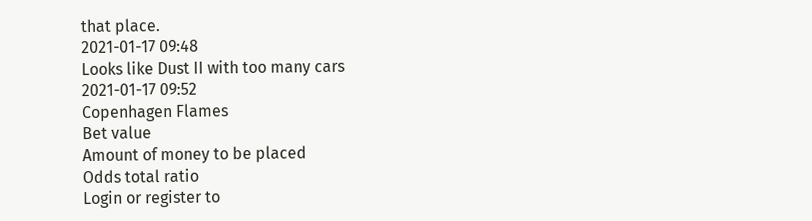that place.
2021-01-17 09:48
Looks like Dust II with too many cars
2021-01-17 09:52
Copenhagen Flames
Bet value
Amount of money to be placed
Odds total ratio
Login or register to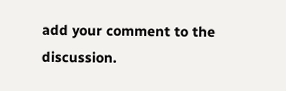add your comment to the discussion.